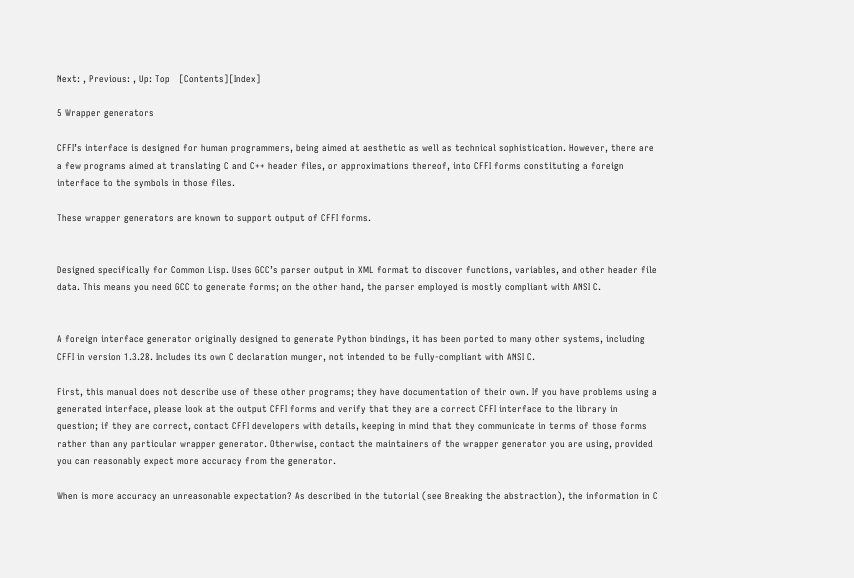Next: , Previous: , Up: Top   [Contents][Index]

5 Wrapper generators

CFFI’s interface is designed for human programmers, being aimed at aesthetic as well as technical sophistication. However, there are a few programs aimed at translating C and C++ header files, or approximations thereof, into CFFI forms constituting a foreign interface to the symbols in those files.

These wrapper generators are known to support output of CFFI forms.


Designed specifically for Common Lisp. Uses GCC’s parser output in XML format to discover functions, variables, and other header file data. This means you need GCC to generate forms; on the other hand, the parser employed is mostly compliant with ANSI C.


A foreign interface generator originally designed to generate Python bindings, it has been ported to many other systems, including CFFI in version 1.3.28. Includes its own C declaration munger, not intended to be fully-compliant with ANSI C.

First, this manual does not describe use of these other programs; they have documentation of their own. If you have problems using a generated interface, please look at the output CFFI forms and verify that they are a correct CFFI interface to the library in question; if they are correct, contact CFFI developers with details, keeping in mind that they communicate in terms of those forms rather than any particular wrapper generator. Otherwise, contact the maintainers of the wrapper generator you are using, provided you can reasonably expect more accuracy from the generator.

When is more accuracy an unreasonable expectation? As described in the tutorial (see Breaking the abstraction), the information in C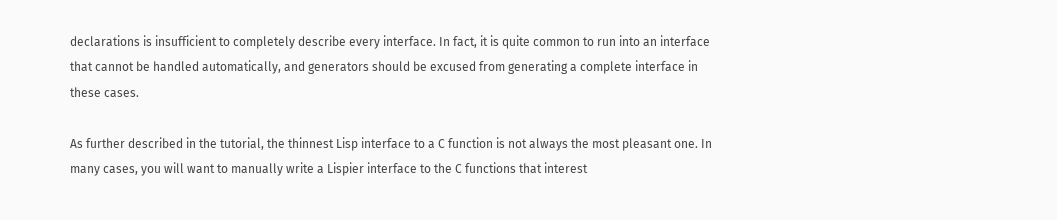declarations is insufficient to completely describe every interface. In fact, it is quite common to run into an interface that cannot be handled automatically, and generators should be excused from generating a complete interface in these cases.

As further described in the tutorial, the thinnest Lisp interface to a C function is not always the most pleasant one. In many cases, you will want to manually write a Lispier interface to the C functions that interest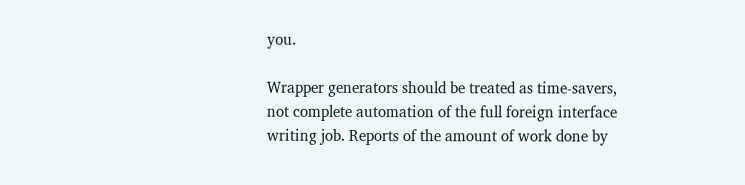you.

Wrapper generators should be treated as time-savers, not complete automation of the full foreign interface writing job. Reports of the amount of work done by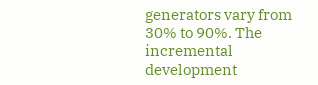generators vary from 30% to 90%. The incremental development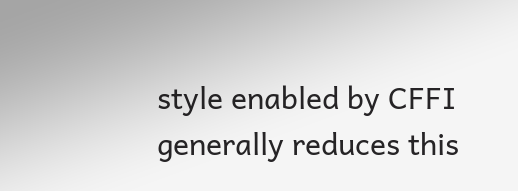style enabled by CFFI generally reduces this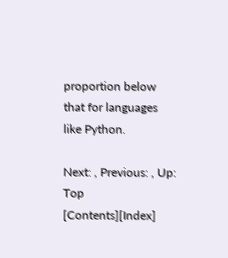proportion below that for languages like Python.

Next: , Previous: , Up: Top   [Contents][Index]